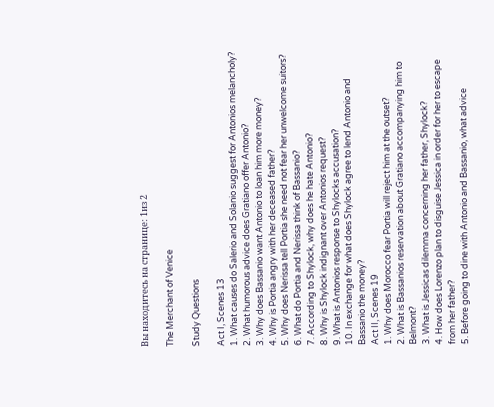Вы находитесь на странице: 1из 2

The Merchant of Venice

Study Questions

Act I, Scenes 13
1. What causes do Salerio and Solanio suggest for Antonios melancholy?
2. What humorous advice does Gratiano offer Antonio?
3. Why does Bassanio want Antonio to loan him more money?
4. Why is Portia angry with her deceased father?
5. Why does Nerissa tell Portia she need not fear her unwelcome suitors?
6. What do Portia and Nerissa think of Bassanio?
7. According to Shylock, why does he hate Antonio?
8. Why is Shylock indignant over Antonios request?
9. What is Antonios response to Shylocks accusation?
10. In exchange for what does Shylock agree to lend Antonio and Bassanio the money?
Act II, Scenes 19
1. Why does Morocco fear Portia will reject him at the outset?
2. What is Bassanios reservation about Gratiano accompanying him to Belmont?
3. What is Jessicas dilemma concerning her father, Shylock?
4. How does Lorenzo plan to disguise Jessica in order for her to escape from her father?
5. Before going to dine with Antonio and Bassanio, what advice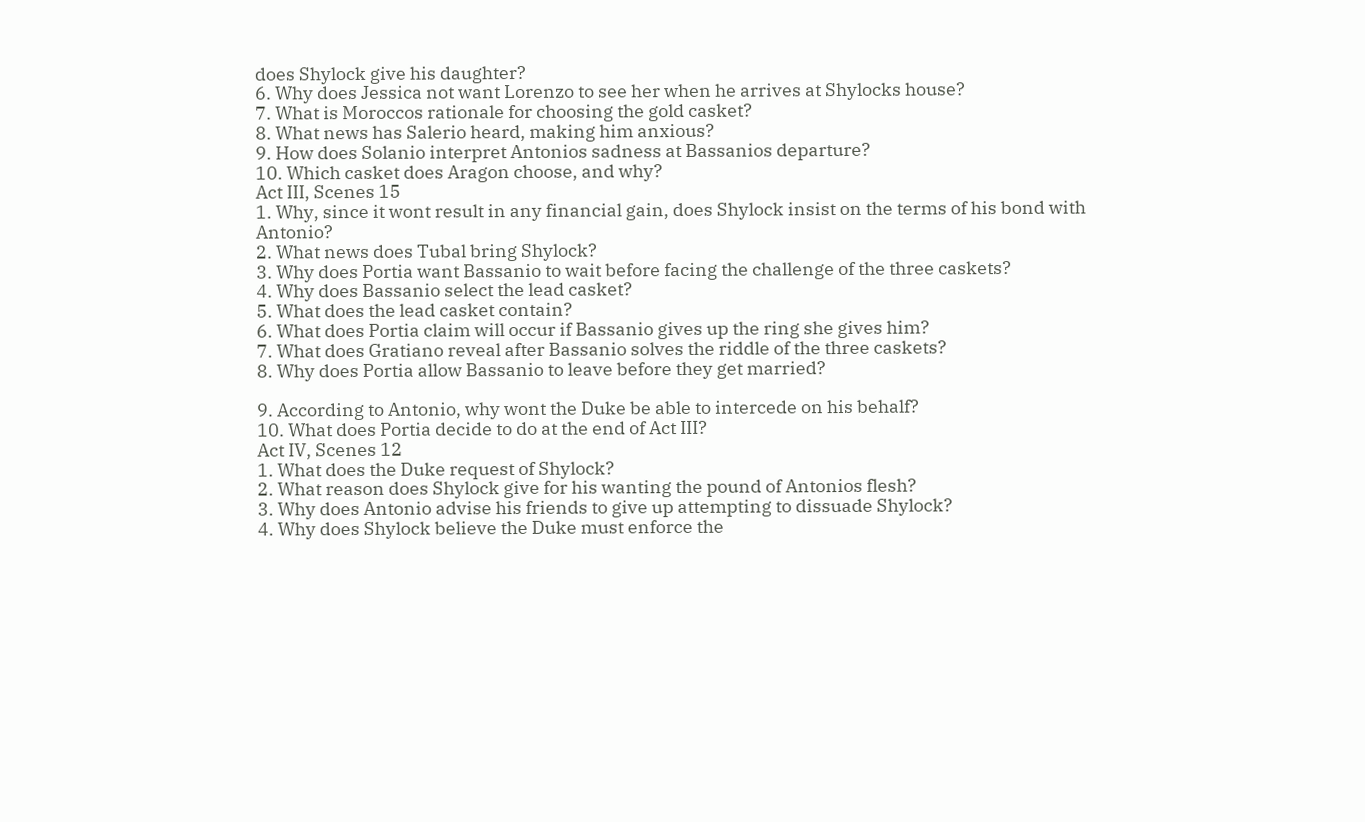does Shylock give his daughter?
6. Why does Jessica not want Lorenzo to see her when he arrives at Shylocks house?
7. What is Moroccos rationale for choosing the gold casket?
8. What news has Salerio heard, making him anxious?
9. How does Solanio interpret Antonios sadness at Bassanios departure?
10. Which casket does Aragon choose, and why?
Act III, Scenes 15
1. Why, since it wont result in any financial gain, does Shylock insist on the terms of his bond with Antonio?
2. What news does Tubal bring Shylock?
3. Why does Portia want Bassanio to wait before facing the challenge of the three caskets?
4. Why does Bassanio select the lead casket?
5. What does the lead casket contain?
6. What does Portia claim will occur if Bassanio gives up the ring she gives him?
7. What does Gratiano reveal after Bassanio solves the riddle of the three caskets?
8. Why does Portia allow Bassanio to leave before they get married?

9. According to Antonio, why wont the Duke be able to intercede on his behalf?
10. What does Portia decide to do at the end of Act III?
Act IV, Scenes 12
1. What does the Duke request of Shylock?
2. What reason does Shylock give for his wanting the pound of Antonios flesh?
3. Why does Antonio advise his friends to give up attempting to dissuade Shylock?
4. Why does Shylock believe the Duke must enforce the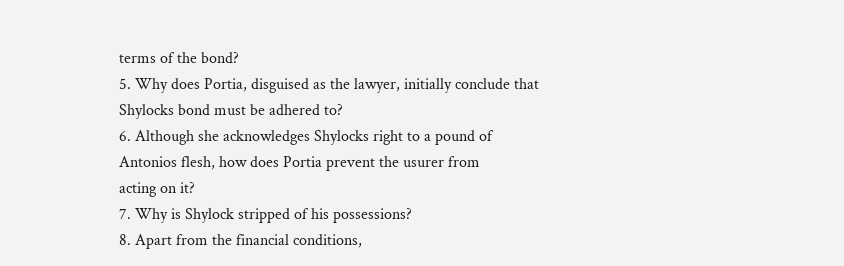terms of the bond?
5. Why does Portia, disguised as the lawyer, initially conclude that Shylocks bond must be adhered to?
6. Although she acknowledges Shylocks right to a pound of Antonios flesh, how does Portia prevent the usurer from
acting on it?
7. Why is Shylock stripped of his possessions?
8. Apart from the financial conditions,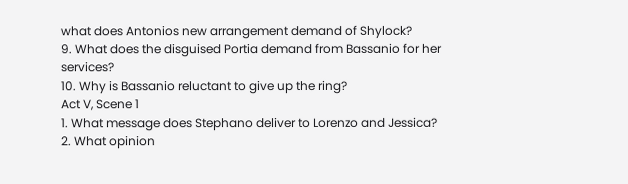what does Antonios new arrangement demand of Shylock?
9. What does the disguised Portia demand from Bassanio for her services?
10. Why is Bassanio reluctant to give up the ring?
Act V, Scene 1
1. What message does Stephano deliver to Lorenzo and Jessica?
2. What opinion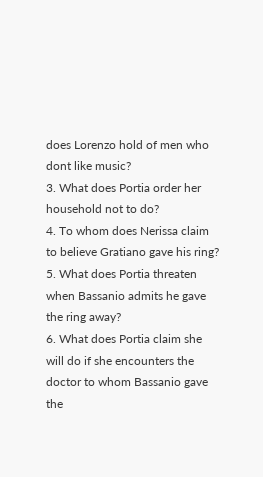does Lorenzo hold of men who dont like music?
3. What does Portia order her household not to do?
4. To whom does Nerissa claim to believe Gratiano gave his ring?
5. What does Portia threaten when Bassanio admits he gave the ring away?
6. What does Portia claim she will do if she encounters the doctor to whom Bassanio gave the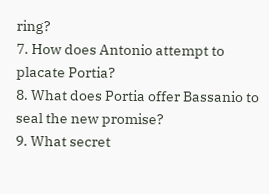ring?
7. How does Antonio attempt to placate Portia?
8. What does Portia offer Bassanio to seal the new promise?
9. What secret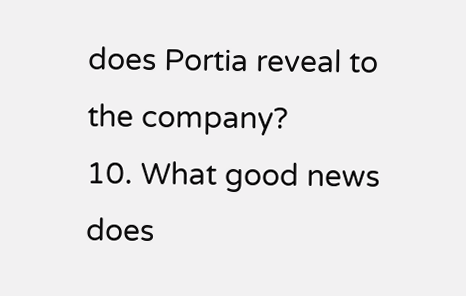does Portia reveal to the company?
10. What good news does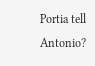Portia tell Antonio?